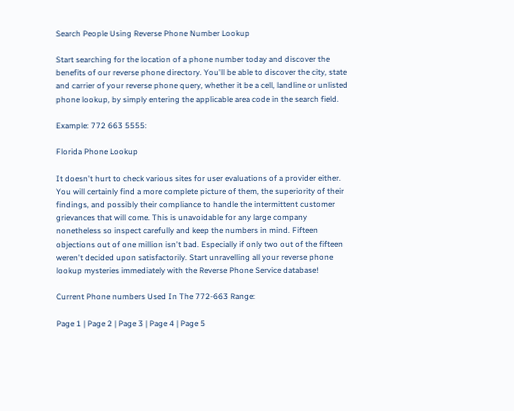Search People Using Reverse Phone Number Lookup

Start searching for the location of a phone number today and discover the benefits of our reverse phone directory. You'll be able to discover the city, state and carrier of your reverse phone query, whether it be a cell, landline or unlisted phone lookup, by simply entering the applicable area code in the search field.

Example: 772 663 5555:

Florida Phone Lookup

It doesn't hurt to check various sites for user evaluations of a provider either. You will certainly find a more complete picture of them, the superiority of their findings, and possibly their compliance to handle the intermittent customer grievances that will come. This is unavoidable for any large company nonetheless so inspect carefully and keep the numbers in mind. Fifteen objections out of one million isn't bad. Especially if only two out of the fifteen weren't decided upon satisfactorily. Start unravelling all your reverse phone lookup mysteries immediately with the Reverse Phone Service database!

Current Phone numbers Used In The 772-663 Range:

Page 1 | Page 2 | Page 3 | Page 4 | Page 5